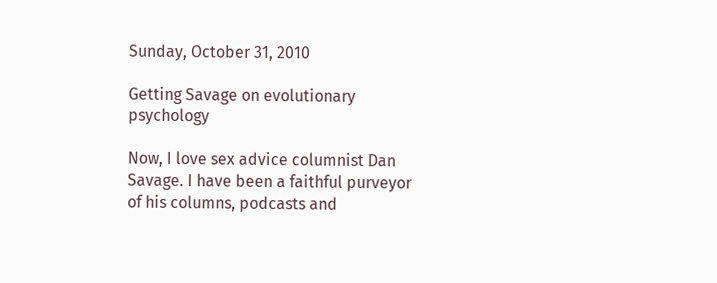Sunday, October 31, 2010

Getting Savage on evolutionary psychology

Now, I love sex advice columnist Dan Savage. I have been a faithful purveyor of his columns, podcasts and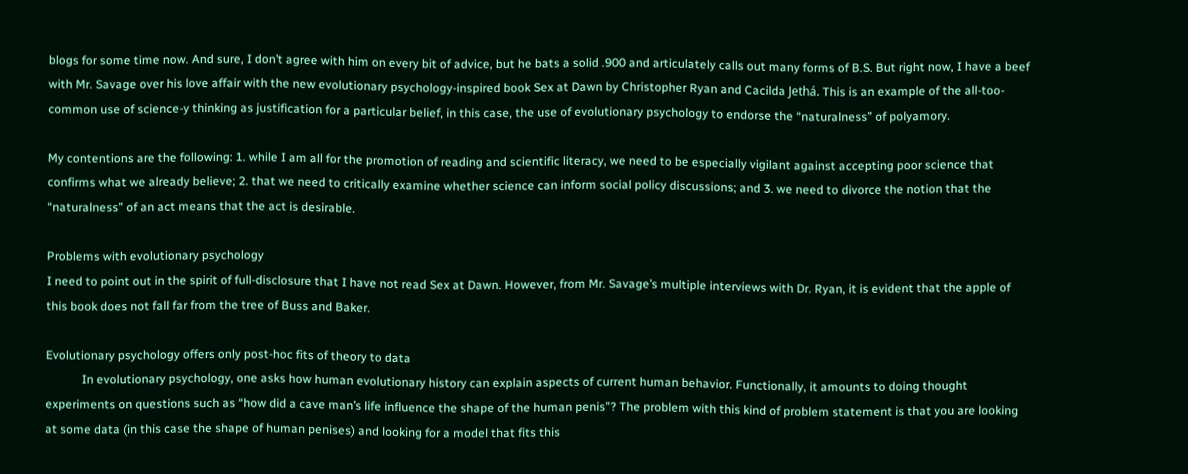blogs for some time now. And sure, I don’t agree with him on every bit of advice, but he bats a solid .900 and articulately calls out many forms of B.S. But right now, I have a beef with Mr. Savage over his love affair with the new evolutionary psychology-inspired book Sex at Dawn by Christopher Ryan and Cacilda Jethá. This is an example of the all-too-common use of science-y thinking as justification for a particular belief, in this case, the use of evolutionary psychology to endorse the “naturalness” of polyamory.

My contentions are the following: 1. while I am all for the promotion of reading and scientific literacy, we need to be especially vigilant against accepting poor science that confirms what we already believe; 2. that we need to critically examine whether science can inform social policy discussions; and 3. we need to divorce the notion that the “naturalness” of an act means that the act is desirable.

Problems with evolutionary psychology
I need to point out in the spirit of full-disclosure that I have not read Sex at Dawn. However, from Mr. Savage’s multiple interviews with Dr. Ryan, it is evident that the apple of this book does not fall far from the tree of Buss and Baker.

Evolutionary psychology offers only post-hoc fits of theory to data
            In evolutionary psychology, one asks how human evolutionary history can explain aspects of current human behavior. Functionally, it amounts to doing thought experiments on questions such as “how did a cave man’s life influence the shape of the human penis”? The problem with this kind of problem statement is that you are looking at some data (in this case the shape of human penises) and looking for a model that fits this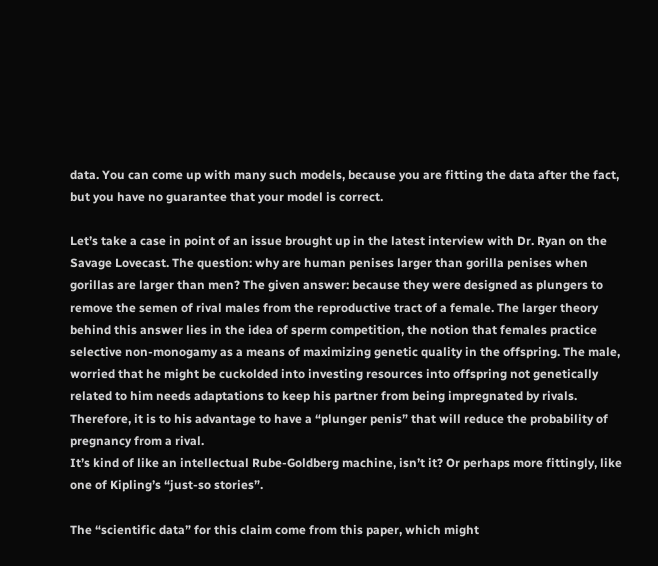data. You can come up with many such models, because you are fitting the data after the fact, but you have no guarantee that your model is correct.

Let’s take a case in point of an issue brought up in the latest interview with Dr. Ryan on the Savage Lovecast. The question: why are human penises larger than gorilla penises when gorillas are larger than men? The given answer: because they were designed as plungers to remove the semen of rival males from the reproductive tract of a female. The larger theory behind this answer lies in the idea of sperm competition, the notion that females practice selective non-monogamy as a means of maximizing genetic quality in the offspring. The male, worried that he might be cuckolded into investing resources into offspring not genetically related to him needs adaptations to keep his partner from being impregnated by rivals. Therefore, it is to his advantage to have a “plunger penis” that will reduce the probability of pregnancy from a rival.
It’s kind of like an intellectual Rube-Goldberg machine, isn’t it? Or perhaps more fittingly, like one of Kipling’s “just-so stories”.

The “scientific data” for this claim come from this paper, which might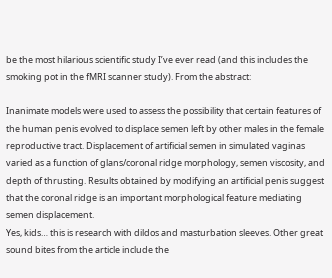be the most hilarious scientific study I’ve ever read (and this includes the smoking pot in the fMRI scanner study). From the abstract:

Inanimate models were used to assess the possibility that certain features of the human penis evolved to displace semen left by other males in the female reproductive tract. Displacement of artificial semen in simulated vaginas varied as a function of glans/coronal ridge morphology, semen viscosity, and depth of thrusting. Results obtained by modifying an artificial penis suggest that the coronal ridge is an important morphological feature mediating semen displacement.
Yes, kids… this is research with dildos and masturbation sleeves. Other great sound bites from the article include the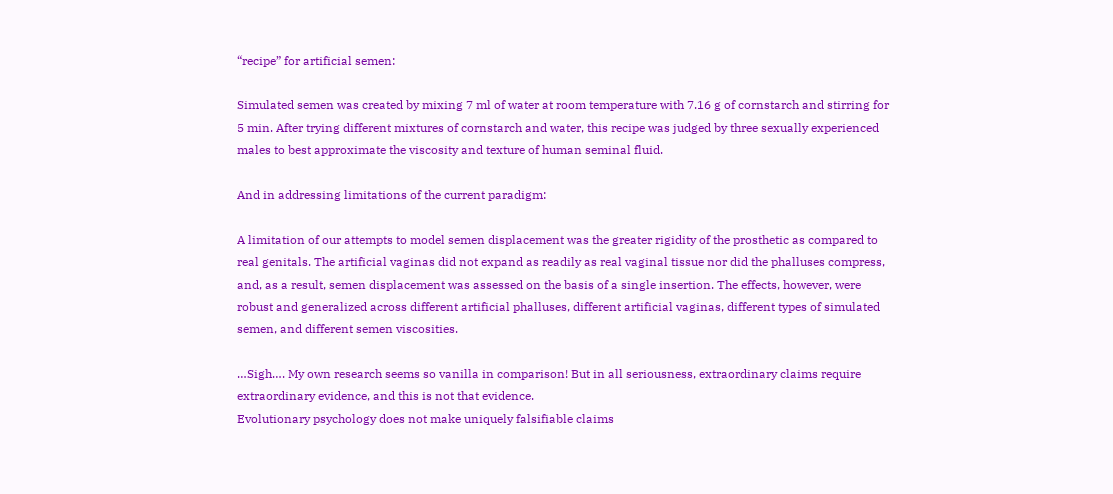“recipe” for artificial semen:

Simulated semen was created by mixing 7 ml of water at room temperature with 7.16 g of cornstarch and stirring for 5 min. After trying different mixtures of cornstarch and water, this recipe was judged by three sexually experienced males to best approximate the viscosity and texture of human seminal fluid.

And in addressing limitations of the current paradigm:

A limitation of our attempts to model semen displacement was the greater rigidity of the prosthetic as compared to real genitals. The artificial vaginas did not expand as readily as real vaginal tissue nor did the phalluses compress, and, as a result, semen displacement was assessed on the basis of a single insertion. The effects, however, were robust and generalized across different artificial phalluses, different artificial vaginas, different types of simulated semen, and different semen viscosities.

…Sigh…. My own research seems so vanilla in comparison! But in all seriousness, extraordinary claims require extraordinary evidence, and this is not that evidence.
Evolutionary psychology does not make uniquely falsifiable claims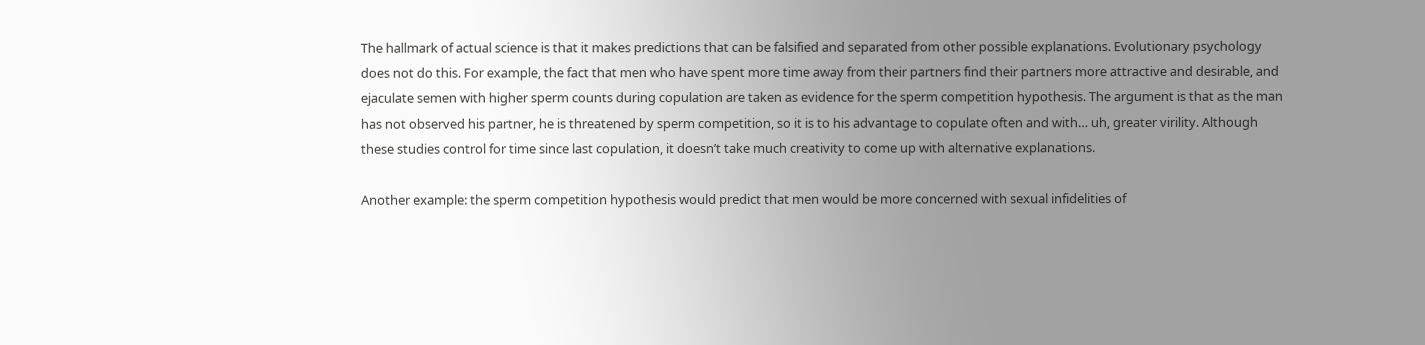The hallmark of actual science is that it makes predictions that can be falsified and separated from other possible explanations. Evolutionary psychology does not do this. For example, the fact that men who have spent more time away from their partners find their partners more attractive and desirable, and ejaculate semen with higher sperm counts during copulation are taken as evidence for the sperm competition hypothesis. The argument is that as the man has not observed his partner, he is threatened by sperm competition, so it is to his advantage to copulate often and with… uh, greater virility. Although these studies control for time since last copulation, it doesn’t take much creativity to come up with alternative explanations.

Another example: the sperm competition hypothesis would predict that men would be more concerned with sexual infidelities of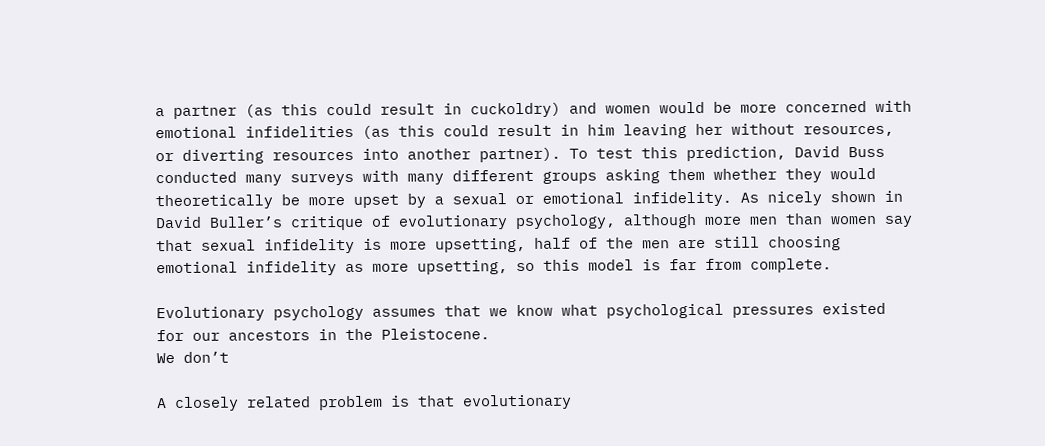a partner (as this could result in cuckoldry) and women would be more concerned with emotional infidelities (as this could result in him leaving her without resources, or diverting resources into another partner). To test this prediction, David Buss conducted many surveys with many different groups asking them whether they would theoretically be more upset by a sexual or emotional infidelity. As nicely shown in David Buller’s critique of evolutionary psychology, although more men than women say that sexual infidelity is more upsetting, half of the men are still choosing emotional infidelity as more upsetting, so this model is far from complete.

Evolutionary psychology assumes that we know what psychological pressures existed for our ancestors in the Pleistocene.
We don’t

A closely related problem is that evolutionary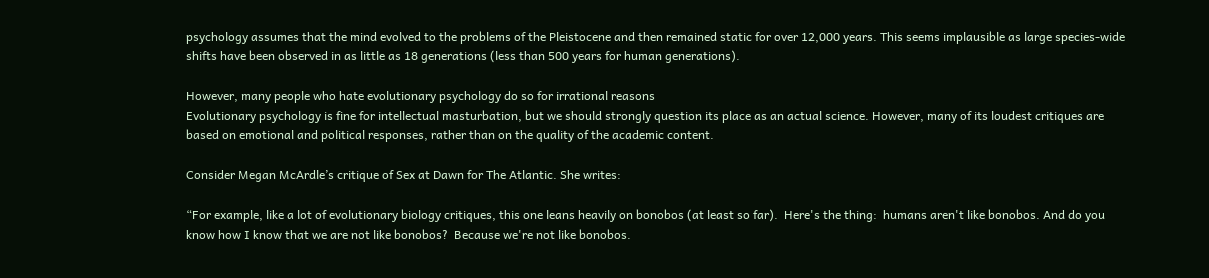psychology assumes that the mind evolved to the problems of the Pleistocene and then remained static for over 12,000 years. This seems implausible as large species-wide shifts have been observed in as little as 18 generations (less than 500 years for human generations).

However, many people who hate evolutionary psychology do so for irrational reasons
Evolutionary psychology is fine for intellectual masturbation, but we should strongly question its place as an actual science. However, many of its loudest critiques are based on emotional and political responses, rather than on the quality of the academic content.

Consider Megan McArdle’s critique of Sex at Dawn for The Atlantic. She writes:

“For example, like a lot of evolutionary biology critiques, this one leans heavily on bonobos (at least so far).  Here's the thing:  humans aren't like bonobos. And do you know how I know that we are not like bonobos?  Because we're not like bonobos.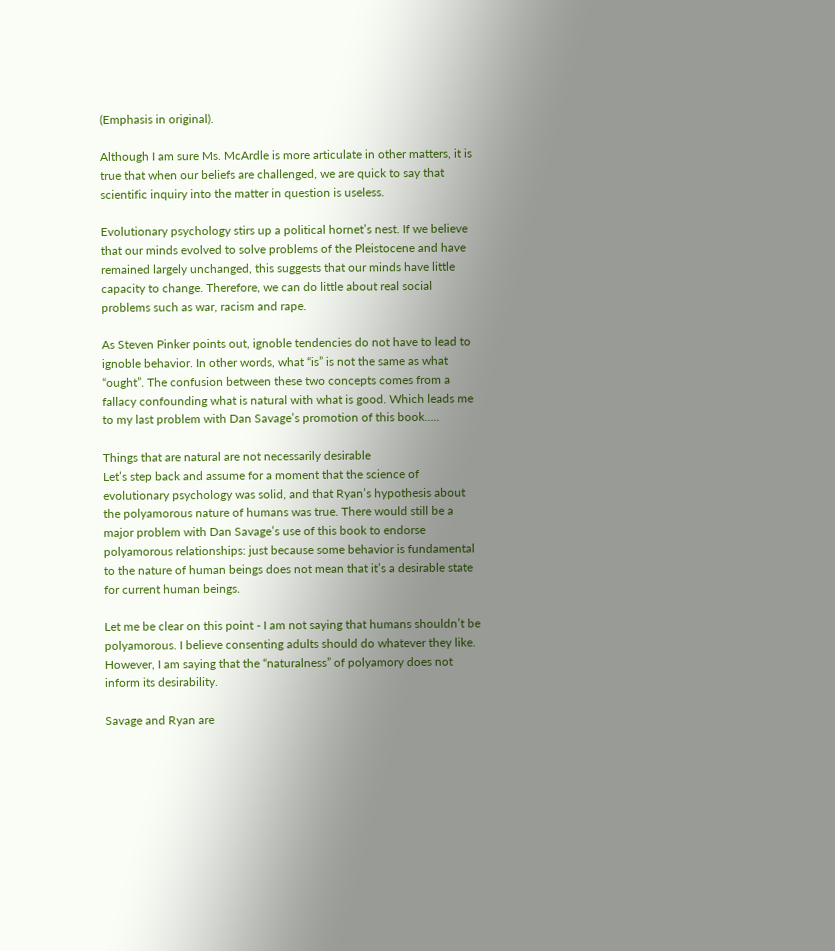(Emphasis in original).

Although I am sure Ms. McArdle is more articulate in other matters, it is true that when our beliefs are challenged, we are quick to say that scientific inquiry into the matter in question is useless.

Evolutionary psychology stirs up a political hornet’s nest. If we believe that our minds evolved to solve problems of the Pleistocene and have remained largely unchanged, this suggests that our minds have little capacity to change. Therefore, we can do little about real social problems such as war, racism and rape.

As Steven Pinker points out, ignoble tendencies do not have to lead to ignoble behavior. In other words, what “is” is not the same as what “ought”. The confusion between these two concepts comes from a fallacy confounding what is natural with what is good. Which leads me to my last problem with Dan Savage’s promotion of this book…..

Things that are natural are not necessarily desirable
Let’s step back and assume for a moment that the science of evolutionary psychology was solid, and that Ryan’s hypothesis about the polyamorous nature of humans was true. There would still be a major problem with Dan Savage’s use of this book to endorse polyamorous relationships: just because some behavior is fundamental to the nature of human beings does not mean that it’s a desirable state for current human beings.

Let me be clear on this point - I am not saying that humans shouldn’t be polyamorous. I believe consenting adults should do whatever they like. However, I am saying that the “naturalness” of polyamory does not inform its desirability.

Savage and Ryan are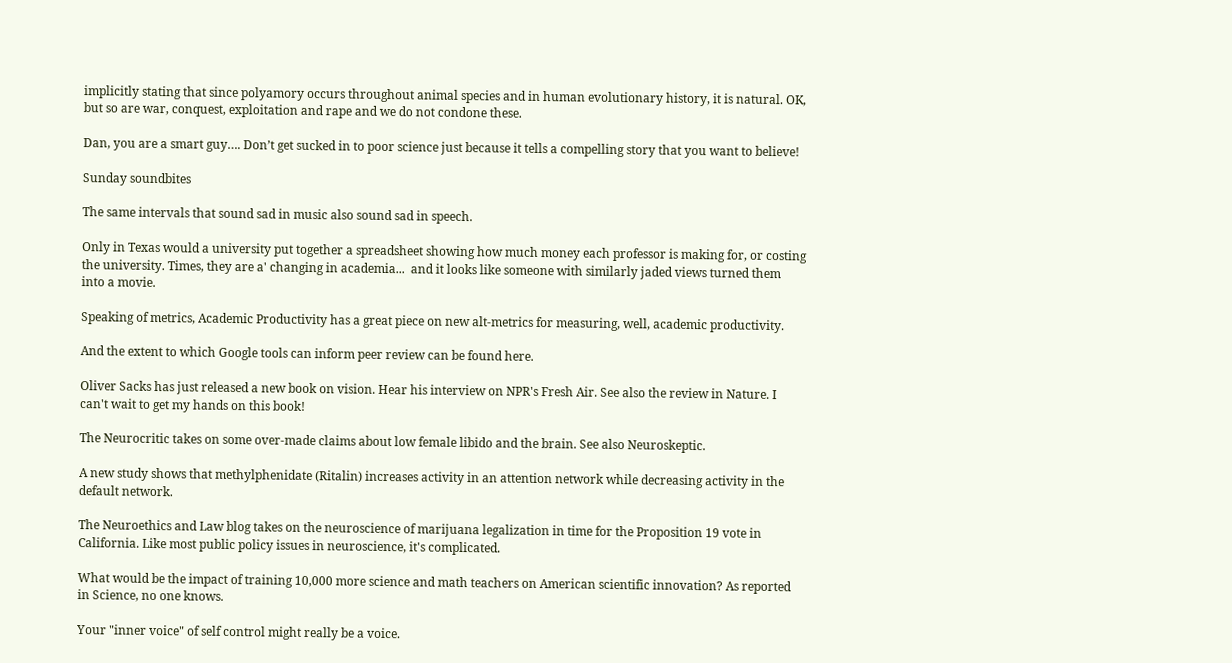implicitly stating that since polyamory occurs throughout animal species and in human evolutionary history, it is natural. OK, but so are war, conquest, exploitation and rape and we do not condone these.

Dan, you are a smart guy…. Don’t get sucked in to poor science just because it tells a compelling story that you want to believe!

Sunday soundbites

The same intervals that sound sad in music also sound sad in speech.

Only in Texas would a university put together a spreadsheet showing how much money each professor is making for, or costing the university. Times, they are a' changing in academia...  and it looks like someone with similarly jaded views turned them into a movie.

Speaking of metrics, Academic Productivity has a great piece on new alt-metrics for measuring, well, academic productivity.

And the extent to which Google tools can inform peer review can be found here.

Oliver Sacks has just released a new book on vision. Hear his interview on NPR's Fresh Air. See also the review in Nature. I can't wait to get my hands on this book!

The Neurocritic takes on some over-made claims about low female libido and the brain. See also Neuroskeptic.

A new study shows that methylphenidate (Ritalin) increases activity in an attention network while decreasing activity in the default network.

The Neuroethics and Law blog takes on the neuroscience of marijuana legalization in time for the Proposition 19 vote in California. Like most public policy issues in neuroscience, it's complicated.

What would be the impact of training 10,000 more science and math teachers on American scientific innovation? As reported in Science, no one knows.

Your "inner voice" of self control might really be a voice.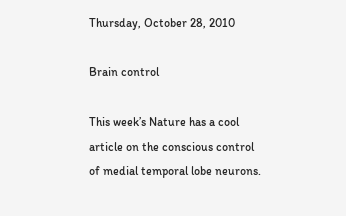Thursday, October 28, 2010

Brain control

This week’s Nature has a cool article on the conscious control of medial temporal lobe neurons.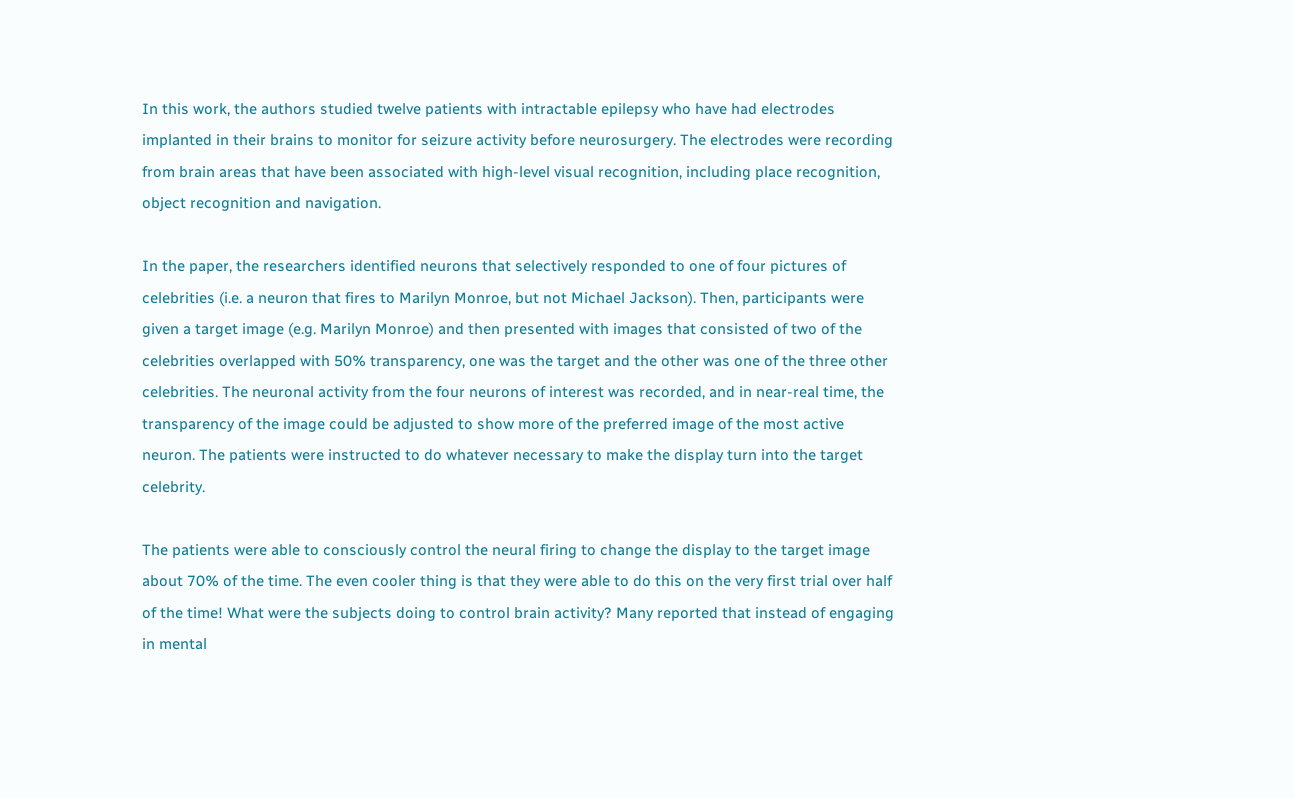In this work, the authors studied twelve patients with intractable epilepsy who have had electrodes implanted in their brains to monitor for seizure activity before neurosurgery. The electrodes were recording from brain areas that have been associated with high-level visual recognition, including place recognition, object recognition and navigation.

In the paper, the researchers identified neurons that selectively responded to one of four pictures of celebrities (i.e. a neuron that fires to Marilyn Monroe, but not Michael Jackson). Then, participants were given a target image (e.g. Marilyn Monroe) and then presented with images that consisted of two of the celebrities overlapped with 50% transparency, one was the target and the other was one of the three other celebrities. The neuronal activity from the four neurons of interest was recorded, and in near-real time, the transparency of the image could be adjusted to show more of the preferred image of the most active neuron. The patients were instructed to do whatever necessary to make the display turn into the target celebrity.

The patients were able to consciously control the neural firing to change the display to the target image about 70% of the time. The even cooler thing is that they were able to do this on the very first trial over half of the time! What were the subjects doing to control brain activity? Many reported that instead of engaging in mental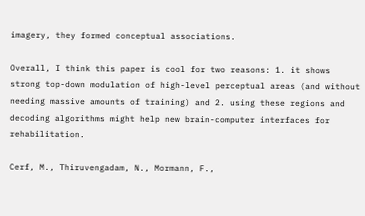imagery, they formed conceptual associations.

Overall, I think this paper is cool for two reasons: 1. it shows strong top-down modulation of high-level perceptual areas (and without needing massive amounts of training) and 2. using these regions and decoding algorithms might help new brain-computer interfaces for rehabilitation.

Cerf, M., Thiruvengadam, N., Mormann, F.,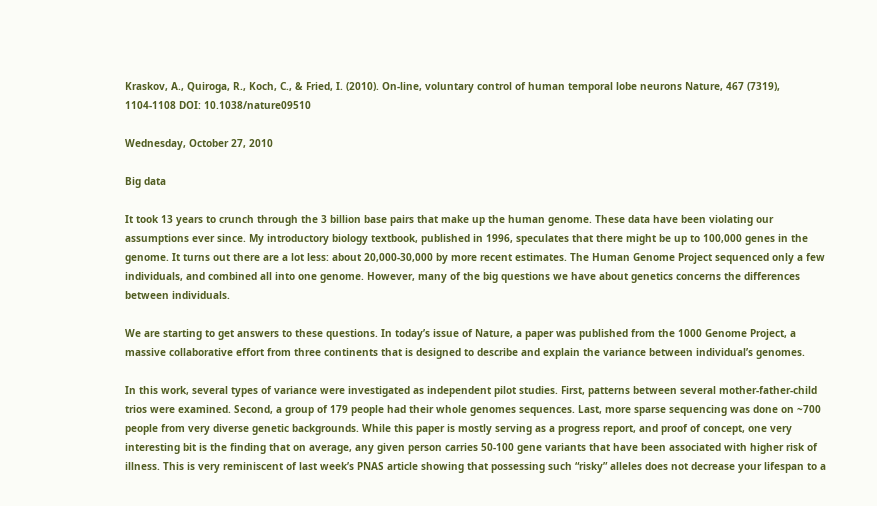Kraskov, A., Quiroga, R., Koch, C., & Fried, I. (2010). On-line, voluntary control of human temporal lobe neurons Nature, 467 (7319), 1104-1108 DOI: 10.1038/nature09510

Wednesday, October 27, 2010

Big data

It took 13 years to crunch through the 3 billion base pairs that make up the human genome. These data have been violating our assumptions ever since. My introductory biology textbook, published in 1996, speculates that there might be up to 100,000 genes in the genome. It turns out there are a lot less: about 20,000-30,000 by more recent estimates. The Human Genome Project sequenced only a few individuals, and combined all into one genome. However, many of the big questions we have about genetics concerns the differences between individuals.

We are starting to get answers to these questions. In today’s issue of Nature, a paper was published from the 1000 Genome Project, a massive collaborative effort from three continents that is designed to describe and explain the variance between individual’s genomes.

In this work, several types of variance were investigated as independent pilot studies. First, patterns between several mother-father-child trios were examined. Second, a group of 179 people had their whole genomes sequences. Last, more sparse sequencing was done on ~700 people from very diverse genetic backgrounds. While this paper is mostly serving as a progress report, and proof of concept, one very interesting bit is the finding that on average, any given person carries 50-100 gene variants that have been associated with higher risk of illness. This is very reminiscent of last week’s PNAS article showing that possessing such “risky” alleles does not decrease your lifespan to a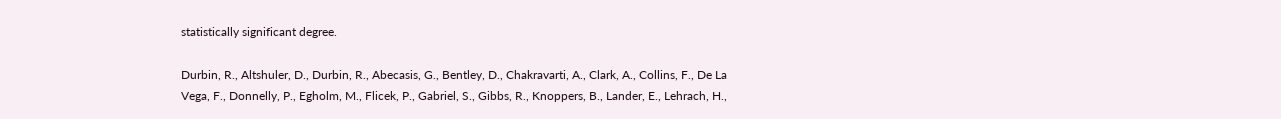statistically significant degree.

Durbin, R., Altshuler, D., Durbin, R., Abecasis, G., Bentley, D., Chakravarti, A., Clark, A., Collins, F., De La Vega, F., Donnelly, P., Egholm, M., Flicek, P., Gabriel, S., Gibbs, R., Knoppers, B., Lander, E., Lehrach, H.,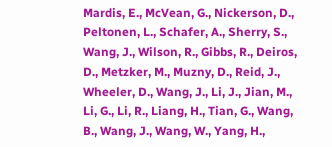Mardis, E., McVean, G., Nickerson, D., Peltonen, L., Schafer, A., Sherry, S., Wang, J., Wilson, R., Gibbs, R., Deiros, D., Metzker, M., Muzny, D., Reid, J., Wheeler, D., Wang, J., Li, J., Jian, M., Li, G., Li, R., Liang, H., Tian, G., Wang, B., Wang, J., Wang, W., Yang, H.,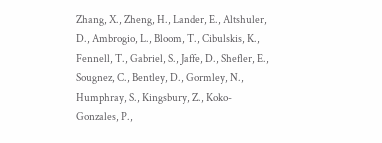Zhang, X., Zheng, H., Lander, E., Altshuler, D., Ambrogio, L., Bloom, T., Cibulskis, K., Fennell, T., Gabriel, S., Jaffe, D., Shefler, E., Sougnez, C., Bentley, D., Gormley, N., Humphray, S., Kingsbury, Z., Koko-Gonzales, P.,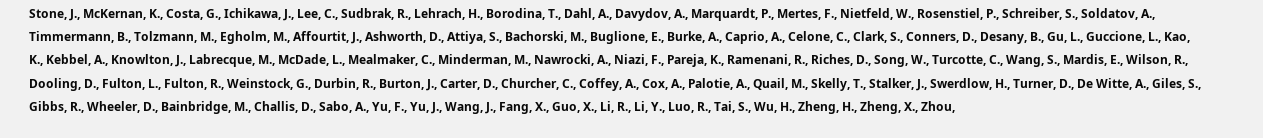Stone, J., McKernan, K., Costa, G., Ichikawa, J., Lee, C., Sudbrak, R., Lehrach, H., Borodina, T., Dahl, A., Davydov, A., Marquardt, P., Mertes, F., Nietfeld, W., Rosenstiel, P., Schreiber, S., Soldatov, A., Timmermann, B., Tolzmann, M., Egholm, M., Affourtit, J., Ashworth, D., Attiya, S., Bachorski, M., Buglione, E., Burke, A., Caprio, A., Celone, C., Clark, S., Conners, D., Desany, B., Gu, L., Guccione, L., Kao, K., Kebbel, A., Knowlton, J., Labrecque, M., McDade, L., Mealmaker, C., Minderman, M., Nawrocki, A., Niazi, F., Pareja, K., Ramenani, R., Riches, D., Song, W., Turcotte, C., Wang, S., Mardis, E., Wilson, R., Dooling, D., Fulton, L., Fulton, R., Weinstock, G., Durbin, R., Burton, J., Carter, D., Churcher, C., Coffey, A., Cox, A., Palotie, A., Quail, M., Skelly, T., Stalker, J., Swerdlow, H., Turner, D., De Witte, A., Giles, S., Gibbs, R., Wheeler, D., Bainbridge, M., Challis, D., Sabo, A., Yu, F., Yu, J., Wang, J., Fang, X., Guo, X., Li, R., Li, Y., Luo, R., Tai, S., Wu, H., Zheng, H., Zheng, X., Zhou,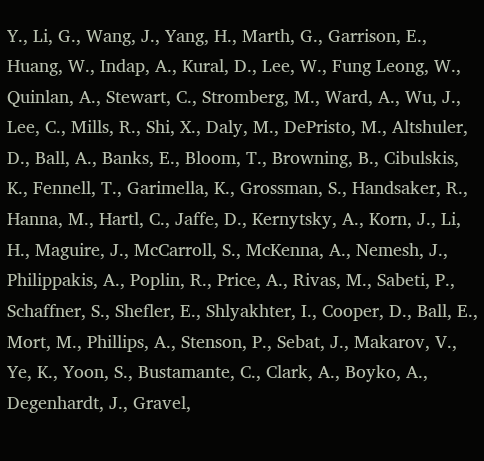Y., Li, G., Wang, J., Yang, H., Marth, G., Garrison, E., Huang, W., Indap, A., Kural, D., Lee, W., Fung Leong, W., Quinlan, A., Stewart, C., Stromberg, M., Ward, A., Wu, J., Lee, C., Mills, R., Shi, X., Daly, M., DePristo, M., Altshuler, D., Ball, A., Banks, E., Bloom, T., Browning, B., Cibulskis, K., Fennell, T., Garimella, K., Grossman, S., Handsaker, R., Hanna, M., Hartl, C., Jaffe, D., Kernytsky, A., Korn, J., Li, H., Maguire, J., McCarroll, S., McKenna, A., Nemesh, J., Philippakis, A., Poplin, R., Price, A., Rivas, M., Sabeti, P., Schaffner, S., Shefler, E., Shlyakhter, I., Cooper, D., Ball, E., Mort, M., Phillips, A., Stenson, P., Sebat, J., Makarov, V., Ye, K., Yoon, S., Bustamante, C., Clark, A., Boyko, A., Degenhardt, J., Gravel,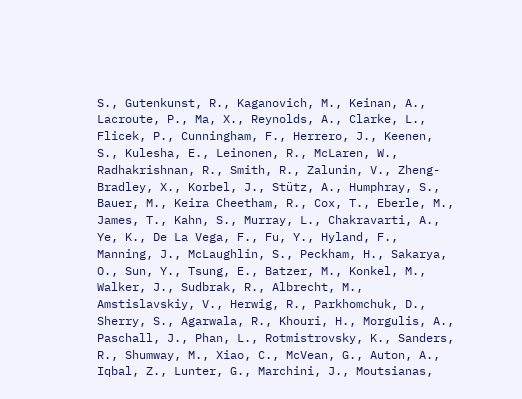S., Gutenkunst, R., Kaganovich, M., Keinan, A., Lacroute, P., Ma, X., Reynolds, A., Clarke, L., Flicek, P., Cunningham, F., Herrero, J., Keenen, S., Kulesha, E., Leinonen, R., McLaren, W., Radhakrishnan, R., Smith, R., Zalunin, V., Zheng-Bradley, X., Korbel, J., Stütz, A., Humphray, S., Bauer, M., Keira Cheetham, R., Cox, T., Eberle, M., James, T., Kahn, S., Murray, L., Chakravarti, A., Ye, K., De La Vega, F., Fu, Y., Hyland, F., Manning, J., McLaughlin, S., Peckham, H., Sakarya, O., Sun, Y., Tsung, E., Batzer, M., Konkel, M., Walker, J., Sudbrak, R., Albrecht, M., Amstislavskiy, V., Herwig, R., Parkhomchuk, D., Sherry, S., Agarwala, R., Khouri, H., Morgulis, A., Paschall, J., Phan, L., Rotmistrovsky, K., Sanders, R., Shumway, M., Xiao, C., McVean, G., Auton, A., Iqbal, Z., Lunter, G., Marchini, J., Moutsianas,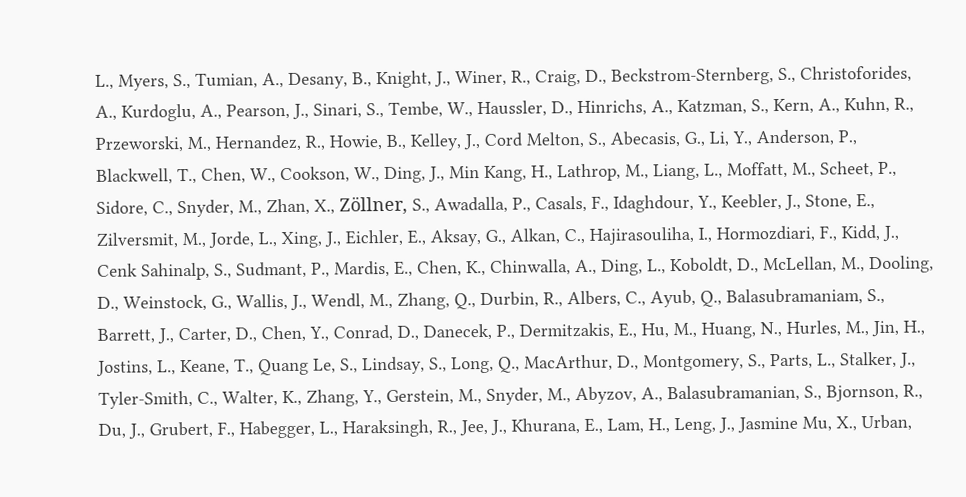L., Myers, S., Tumian, A., Desany, B., Knight, J., Winer, R., Craig, D., Beckstrom-Sternberg, S., Christoforides, A., Kurdoglu, A., Pearson, J., Sinari, S., Tembe, W., Haussler, D., Hinrichs, A., Katzman, S., Kern, A., Kuhn, R., Przeworski, M., Hernandez, R., Howie, B., Kelley, J., Cord Melton, S., Abecasis, G., Li, Y., Anderson, P., Blackwell, T., Chen, W., Cookson, W., Ding, J., Min Kang, H., Lathrop, M., Liang, L., Moffatt, M., Scheet, P., Sidore, C., Snyder, M., Zhan, X., Zöllner, S., Awadalla, P., Casals, F., Idaghdour, Y., Keebler, J., Stone, E., Zilversmit, M., Jorde, L., Xing, J., Eichler, E., Aksay, G., Alkan, C., Hajirasouliha, I., Hormozdiari, F., Kidd, J., Cenk Sahinalp, S., Sudmant, P., Mardis, E., Chen, K., Chinwalla, A., Ding, L., Koboldt, D., McLellan, M., Dooling, D., Weinstock, G., Wallis, J., Wendl, M., Zhang, Q., Durbin, R., Albers, C., Ayub, Q., Balasubramaniam, S., Barrett, J., Carter, D., Chen, Y., Conrad, D., Danecek, P., Dermitzakis, E., Hu, M., Huang, N., Hurles, M., Jin, H., Jostins, L., Keane, T., Quang Le, S., Lindsay, S., Long, Q., MacArthur, D., Montgomery, S., Parts, L., Stalker, J., Tyler-Smith, C., Walter, K., Zhang, Y., Gerstein, M., Snyder, M., Abyzov, A., Balasubramanian, S., Bjornson, R., Du, J., Grubert, F., Habegger, L., Haraksingh, R., Jee, J., Khurana, E., Lam, H., Leng, J., Jasmine Mu, X., Urban,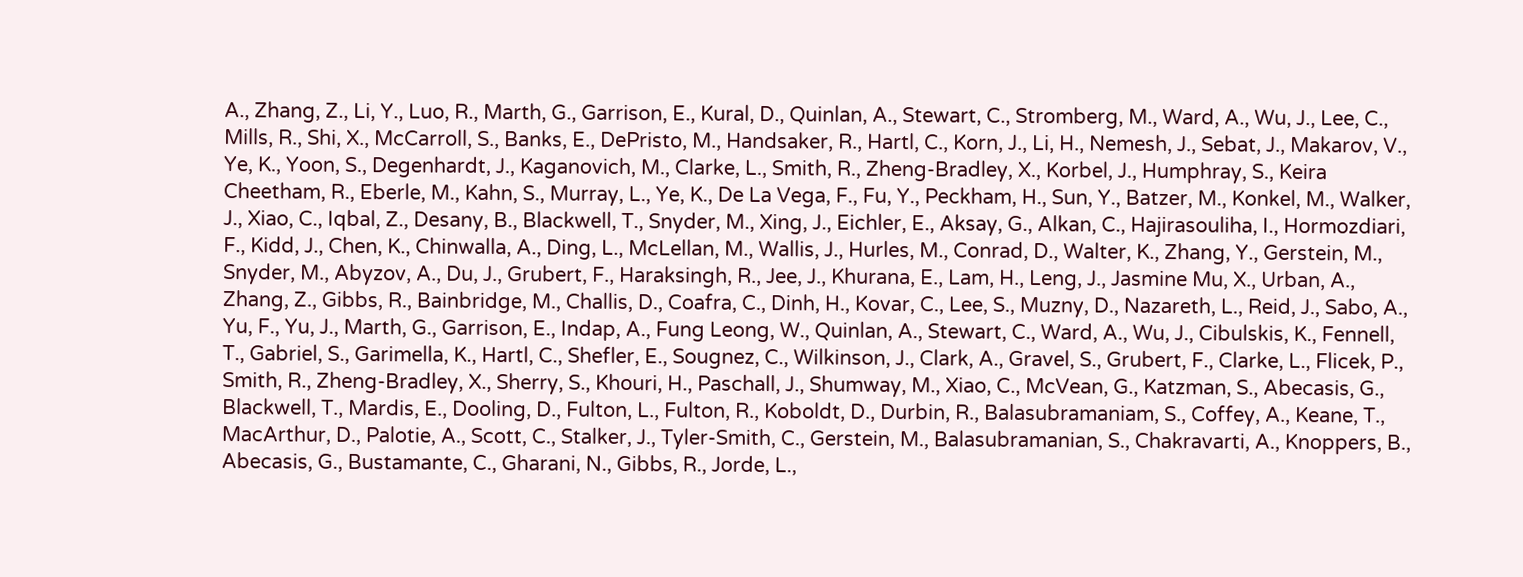A., Zhang, Z., Li, Y., Luo, R., Marth, G., Garrison, E., Kural, D., Quinlan, A., Stewart, C., Stromberg, M., Ward, A., Wu, J., Lee, C., Mills, R., Shi, X., McCarroll, S., Banks, E., DePristo, M., Handsaker, R., Hartl, C., Korn, J., Li, H., Nemesh, J., Sebat, J., Makarov, V., Ye, K., Yoon, S., Degenhardt, J., Kaganovich, M., Clarke, L., Smith, R., Zheng-Bradley, X., Korbel, J., Humphray, S., Keira Cheetham, R., Eberle, M., Kahn, S., Murray, L., Ye, K., De La Vega, F., Fu, Y., Peckham, H., Sun, Y., Batzer, M., Konkel, M., Walker, J., Xiao, C., Iqbal, Z., Desany, B., Blackwell, T., Snyder, M., Xing, J., Eichler, E., Aksay, G., Alkan, C., Hajirasouliha, I., Hormozdiari, F., Kidd, J., Chen, K., Chinwalla, A., Ding, L., McLellan, M., Wallis, J., Hurles, M., Conrad, D., Walter, K., Zhang, Y., Gerstein, M., Snyder, M., Abyzov, A., Du, J., Grubert, F., Haraksingh, R., Jee, J., Khurana, E., Lam, H., Leng, J., Jasmine Mu, X., Urban, A., Zhang, Z., Gibbs, R., Bainbridge, M., Challis, D., Coafra, C., Dinh, H., Kovar, C., Lee, S., Muzny, D., Nazareth, L., Reid, J., Sabo, A., Yu, F., Yu, J., Marth, G., Garrison, E., Indap, A., Fung Leong, W., Quinlan, A., Stewart, C., Ward, A., Wu, J., Cibulskis, K., Fennell, T., Gabriel, S., Garimella, K., Hartl, C., Shefler, E., Sougnez, C., Wilkinson, J., Clark, A., Gravel, S., Grubert, F., Clarke, L., Flicek, P., Smith, R., Zheng-Bradley, X., Sherry, S., Khouri, H., Paschall, J., Shumway, M., Xiao, C., McVean, G., Katzman, S., Abecasis, G., Blackwell, T., Mardis, E., Dooling, D., Fulton, L., Fulton, R., Koboldt, D., Durbin, R., Balasubramaniam, S., Coffey, A., Keane, T., MacArthur, D., Palotie, A., Scott, C., Stalker, J., Tyler-Smith, C., Gerstein, M., Balasubramanian, S., Chakravarti, A., Knoppers, B., Abecasis, G., Bustamante, C., Gharani, N., Gibbs, R., Jorde, L.,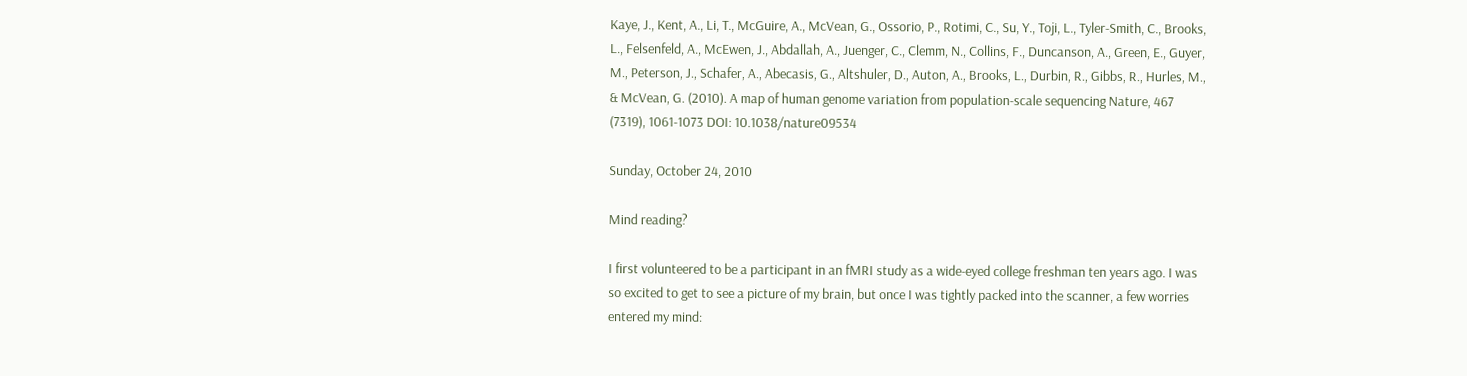Kaye, J., Kent, A., Li, T., McGuire, A., McVean, G., Ossorio, P., Rotimi, C., Su, Y., Toji, L., Tyler-Smith, C., Brooks, L., Felsenfeld, A., McEwen, J., Abdallah, A., Juenger, C., Clemm, N., Collins, F., Duncanson, A., Green, E., Guyer, M., Peterson, J., Schafer, A., Abecasis, G., Altshuler, D., Auton, A., Brooks, L., Durbin, R., Gibbs, R., Hurles, M., & McVean, G. (2010). A map of human genome variation from population-scale sequencing Nature, 467 (7319), 1061-1073 DOI: 10.1038/nature09534

Sunday, October 24, 2010

Mind reading?

I first volunteered to be a participant in an fMRI study as a wide-eyed college freshman ten years ago. I was so excited to get to see a picture of my brain, but once I was tightly packed into the scanner, a few worries entered my mind: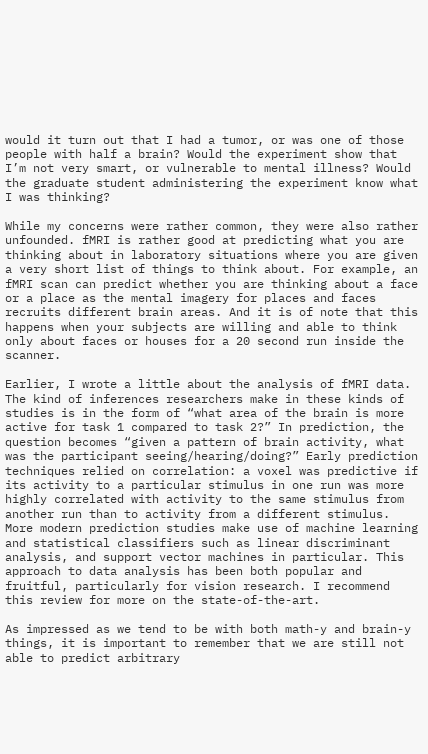would it turn out that I had a tumor, or was one of those people with half a brain? Would the experiment show that I’m not very smart, or vulnerable to mental illness? Would the graduate student administering the experiment know what I was thinking?

While my concerns were rather common, they were also rather unfounded. fMRI is rather good at predicting what you are thinking about in laboratory situations where you are given a very short list of things to think about. For example, an fMRI scan can predict whether you are thinking about a face or a place as the mental imagery for places and faces recruits different brain areas. And it is of note that this happens when your subjects are willing and able to think only about faces or houses for a 20 second run inside the scanner.

Earlier, I wrote a little about the analysis of fMRI data. The kind of inferences researchers make in these kinds of studies is in the form of “what area of the brain is more active for task 1 compared to task 2?” In prediction, the question becomes “given a pattern of brain activity, what was the participant seeing/hearing/doing?” Early prediction techniques relied on correlation: a voxel was predictive if its activity to a particular stimulus in one run was more highly correlated with activity to the same stimulus from another run than to activity from a different stimulus. More modern prediction studies make use of machine learning and statistical classifiers such as linear discriminant analysis, and support vector machines in particular. This approach to data analysis has been both popular and fruitful, particularly for vision research. I recommend this review for more on the state-of-the-art.

As impressed as we tend to be with both math-y and brain-y things, it is important to remember that we are still not able to predict arbitrary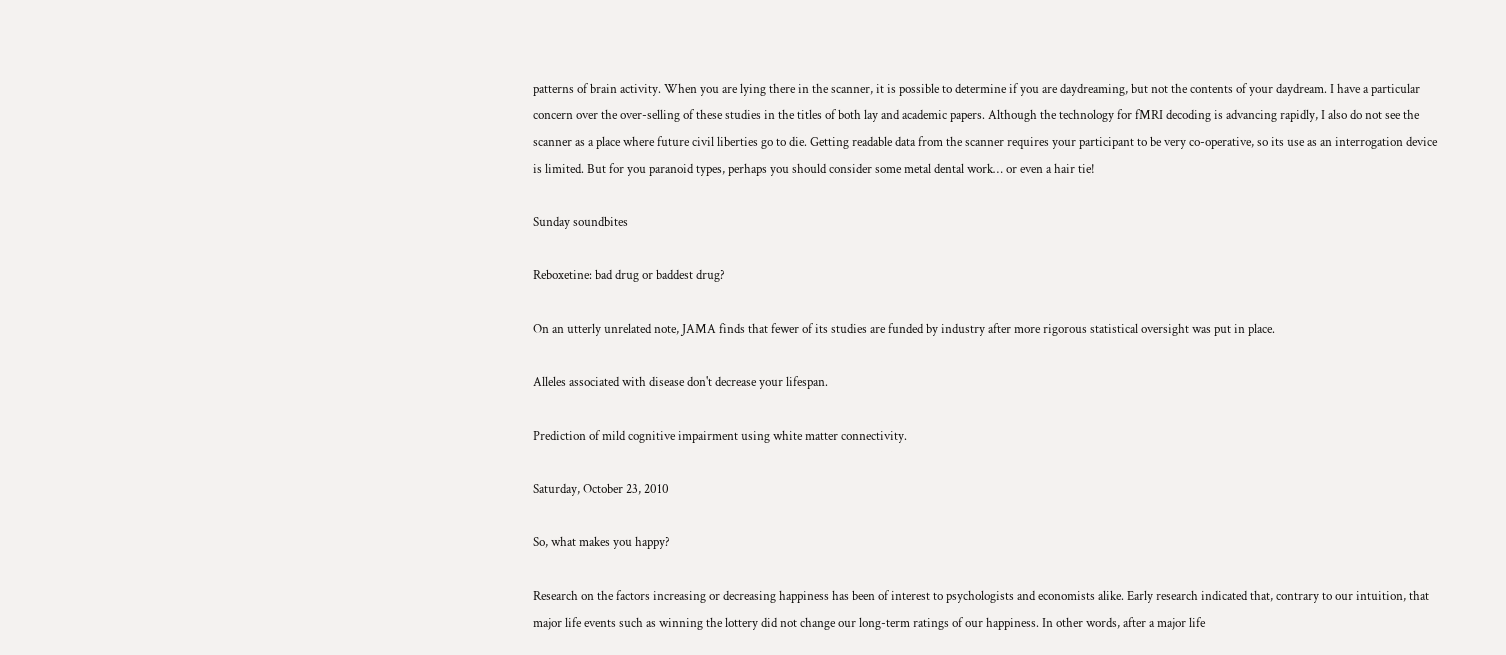patterns of brain activity. When you are lying there in the scanner, it is possible to determine if you are daydreaming, but not the contents of your daydream. I have a particular concern over the over-selling of these studies in the titles of both lay and academic papers. Although the technology for fMRI decoding is advancing rapidly, I also do not see the scanner as a place where future civil liberties go to die. Getting readable data from the scanner requires your participant to be very co-operative, so its use as an interrogation device is limited. But for you paranoid types, perhaps you should consider some metal dental work… or even a hair tie!

Sunday soundbites

Reboxetine: bad drug or baddest drug?

On an utterly unrelated note, JAMA finds that fewer of its studies are funded by industry after more rigorous statistical oversight was put in place.

Alleles associated with disease don't decrease your lifespan.

Prediction of mild cognitive impairment using white matter connectivity.

Saturday, October 23, 2010

So, what makes you happy?

Research on the factors increasing or decreasing happiness has been of interest to psychologists and economists alike. Early research indicated that, contrary to our intuition, that major life events such as winning the lottery did not change our long-term ratings of our happiness. In other words, after a major life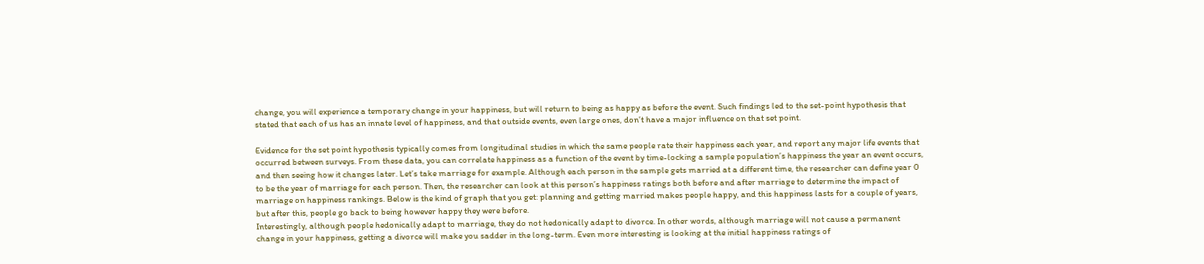change, you will experience a temporary change in your happiness, but will return to being as happy as before the event. Such findings led to the set-point hypothesis that stated that each of us has an innate level of happiness, and that outside events, even large ones, don’t have a major influence on that set point.

Evidence for the set point hypothesis typically comes from longitudinal studies in which the same people rate their happiness each year, and report any major life events that occurred between surveys. From these data, you can correlate happiness as a function of the event by time-locking a sample population’s happiness the year an event occurs, and then seeing how it changes later. Let’s take marriage for example. Although each person in the sample gets married at a different time, the researcher can define year 0 to be the year of marriage for each person. Then, the researcher can look at this person’s happiness ratings both before and after marriage to determine the impact of marriage on happiness rankings. Below is the kind of graph that you get: planning and getting married makes people happy, and this happiness lasts for a couple of years, but after this, people go back to being however happy they were before.
Interestingly, although people hedonically adapt to marriage, they do not hedonically adapt to divorce. In other words, although marriage will not cause a permanent change in your happiness, getting a divorce will make you sadder in the long-term. Even more interesting is looking at the initial happiness ratings of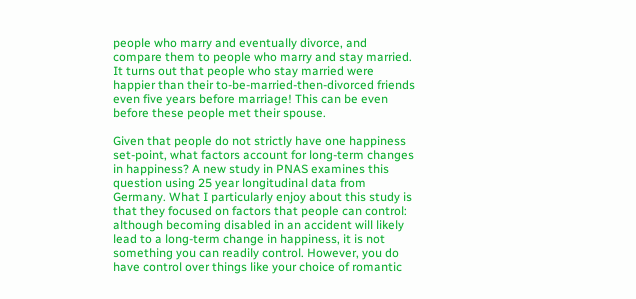people who marry and eventually divorce, and compare them to people who marry and stay married. It turns out that people who stay married were happier than their to-be-married-then-divorced friends even five years before marriage! This can be even before these people met their spouse.

Given that people do not strictly have one happiness set-point, what factors account for long-term changes in happiness? A new study in PNAS examines this question using 25 year longitudinal data from Germany. What I particularly enjoy about this study is that they focused on factors that people can control: although becoming disabled in an accident will likely lead to a long-term change in happiness, it is not something you can readily control. However, you do have control over things like your choice of romantic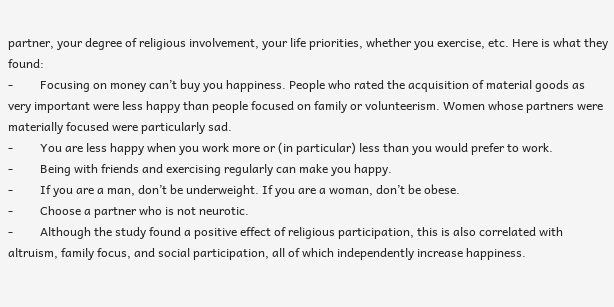partner, your degree of religious involvement, your life priorities, whether you exercise, etc. Here is what they found:
-         Focusing on money can’t buy you happiness. People who rated the acquisition of material goods as very important were less happy than people focused on family or volunteerism. Women whose partners were materially focused were particularly sad.
-         You are less happy when you work more or (in particular) less than you would prefer to work.
-         Being with friends and exercising regularly can make you happy.
-         If you are a man, don’t be underweight. If you are a woman, don’t be obese.
-         Choose a partner who is not neurotic.
-         Although the study found a positive effect of religious participation, this is also correlated with altruism, family focus, and social participation, all of which independently increase happiness.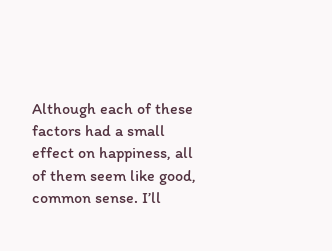Although each of these factors had a small effect on happiness, all of them seem like good, common sense. I’ll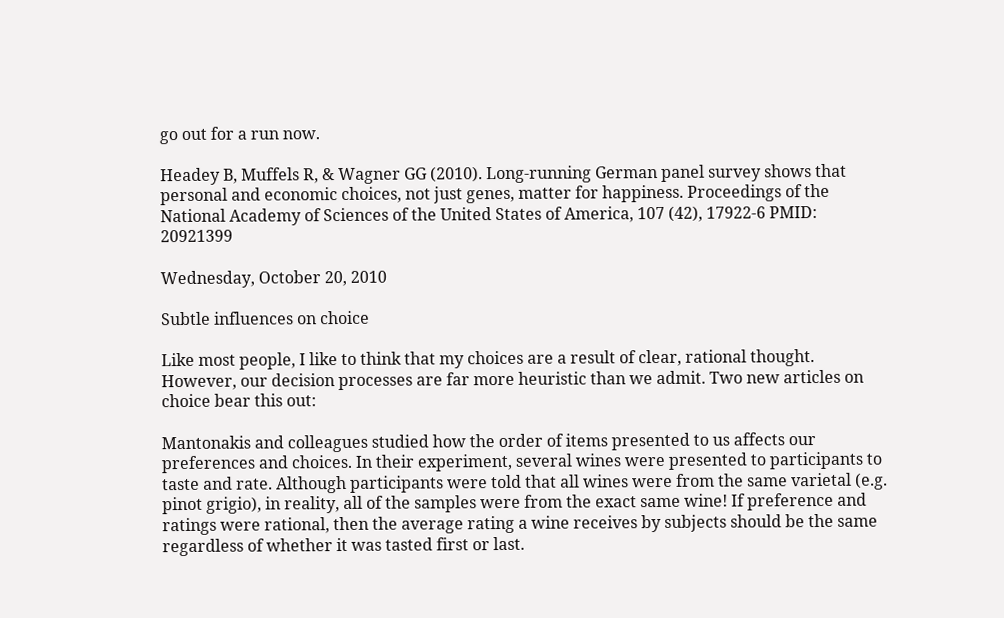go out for a run now.

Headey B, Muffels R, & Wagner GG (2010). Long-running German panel survey shows that personal and economic choices, not just genes, matter for happiness. Proceedings of the National Academy of Sciences of the United States of America, 107 (42), 17922-6 PMID: 20921399

Wednesday, October 20, 2010

Subtle influences on choice

Like most people, I like to think that my choices are a result of clear, rational thought. However, our decision processes are far more heuristic than we admit. Two new articles on choice bear this out:

Mantonakis and colleagues studied how the order of items presented to us affects our preferences and choices. In their experiment, several wines were presented to participants to taste and rate. Although participants were told that all wines were from the same varietal (e.g. pinot grigio), in reality, all of the samples were from the exact same wine! If preference and ratings were rational, then the average rating a wine receives by subjects should be the same regardless of whether it was tasted first or last.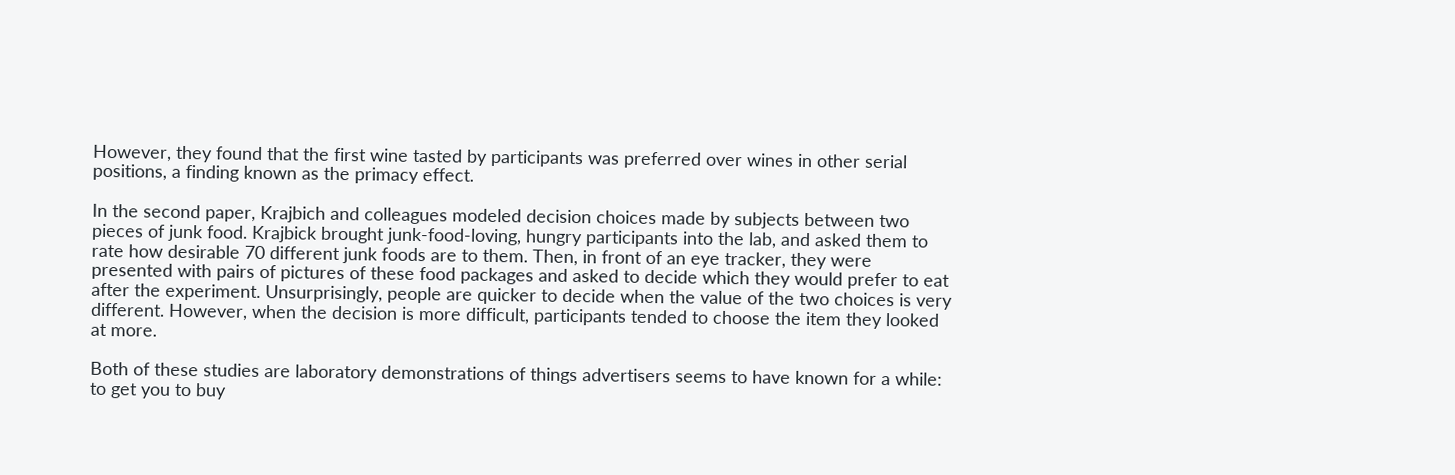However, they found that the first wine tasted by participants was preferred over wines in other serial positions, a finding known as the primacy effect.

In the second paper, Krajbich and colleagues modeled decision choices made by subjects between two pieces of junk food. Krajbick brought junk-food-loving, hungry participants into the lab, and asked them to rate how desirable 70 different junk foods are to them. Then, in front of an eye tracker, they were presented with pairs of pictures of these food packages and asked to decide which they would prefer to eat after the experiment. Unsurprisingly, people are quicker to decide when the value of the two choices is very different. However, when the decision is more difficult, participants tended to choose the item they looked at more.

Both of these studies are laboratory demonstrations of things advertisers seems to have known for a while: to get you to buy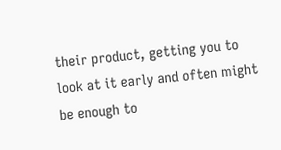their product, getting you to look at it early and often might be enough to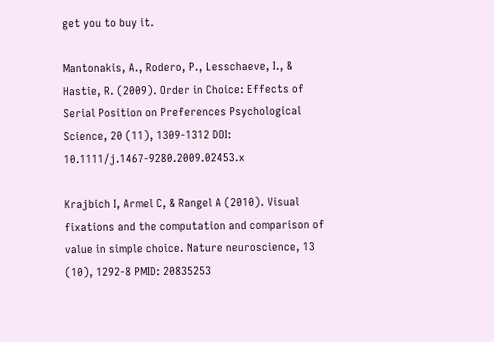get you to buy it.

Mantonakis, A., Rodero, P., Lesschaeve, I., & Hastie, R. (2009). Order in Choice: Effects of Serial Position on Preferences Psychological Science, 20 (11), 1309-1312 DOI: 10.1111/j.1467-9280.2009.02453.x

Krajbich I, Armel C, & Rangel A (2010). Visual fixations and the computation and comparison of value in simple choice. Nature neuroscience, 13 (10), 1292-8 PMID: 20835253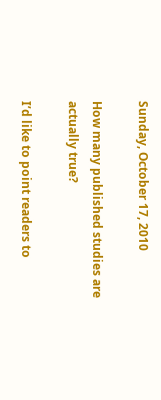Sunday, October 17, 2010

How many published studies are actually true?

I’d like to point readers to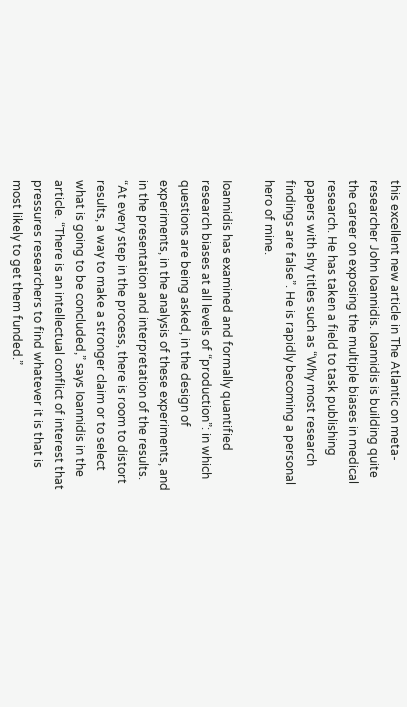this excellent new article in The Atlantic on meta-researcher John Ioannidis. Ioannidis is building quite the career on exposing the multiple biases in medical research. He has taken a field to task publishing papers with shy titles such as “Why most research findings are false”. He is rapidly becoming a personal hero of mine.

Ioannidis has examined and formally quantified research biases at all levels of “production”: in which questions are being asked, in the design of experiments, in the analysis of these experiments, and in the presentation and interpretation of the results. “At every step in the process, there is room to distort results, a way to make a stronger claim or to select what is going to be concluded,” says Ioannidis in the article. “There is an intellectual conflict of interest that pressures researchers to find whatever it is that is most likely to get them funded.”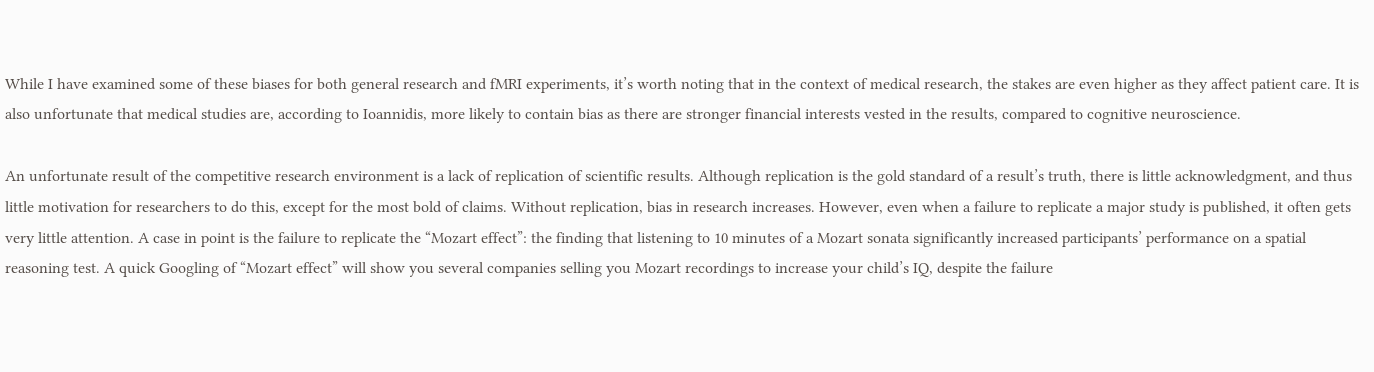While I have examined some of these biases for both general research and fMRI experiments, it’s worth noting that in the context of medical research, the stakes are even higher as they affect patient care. It is also unfortunate that medical studies are, according to Ioannidis, more likely to contain bias as there are stronger financial interests vested in the results, compared to cognitive neuroscience.

An unfortunate result of the competitive research environment is a lack of replication of scientific results. Although replication is the gold standard of a result’s truth, there is little acknowledgment, and thus little motivation for researchers to do this, except for the most bold of claims. Without replication, bias in research increases. However, even when a failure to replicate a major study is published, it often gets very little attention. A case in point is the failure to replicate the “Mozart effect”: the finding that listening to 10 minutes of a Mozart sonata significantly increased participants’ performance on a spatial reasoning test. A quick Googling of “Mozart effect” will show you several companies selling you Mozart recordings to increase your child’s IQ, despite the failure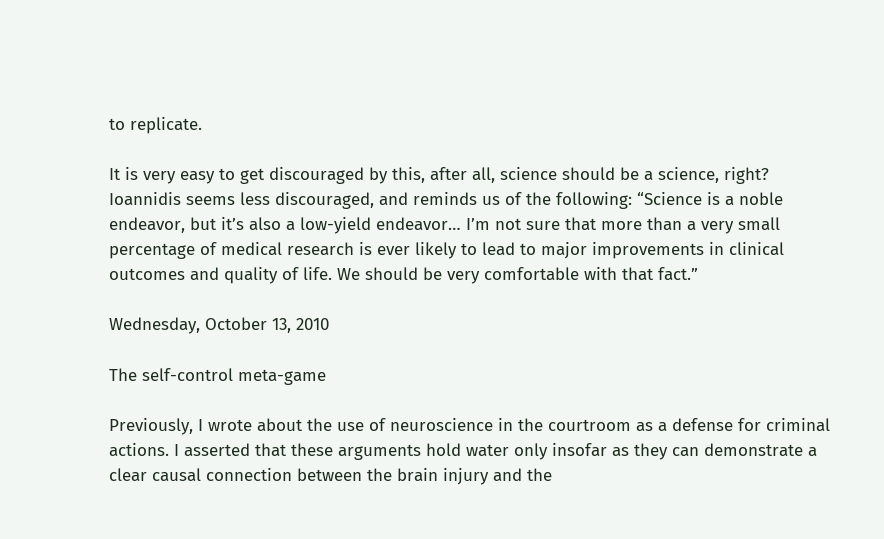to replicate.

It is very easy to get discouraged by this, after all, science should be a science, right? Ioannidis seems less discouraged, and reminds us of the following: “Science is a noble endeavor, but it’s also a low-yield endeavor… I’m not sure that more than a very small percentage of medical research is ever likely to lead to major improvements in clinical outcomes and quality of life. We should be very comfortable with that fact.”

Wednesday, October 13, 2010

The self-control meta-game

Previously, I wrote about the use of neuroscience in the courtroom as a defense for criminal actions. I asserted that these arguments hold water only insofar as they can demonstrate a clear causal connection between the brain injury and the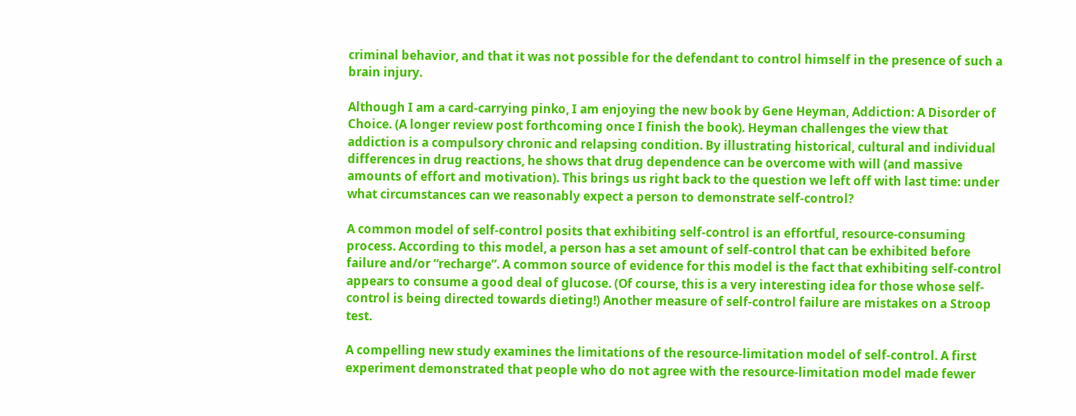criminal behavior, and that it was not possible for the defendant to control himself in the presence of such a brain injury.

Although I am a card-carrying pinko, I am enjoying the new book by Gene Heyman, Addiction: A Disorder of Choice. (A longer review post forthcoming once I finish the book). Heyman challenges the view that addiction is a compulsory chronic and relapsing condition. By illustrating historical, cultural and individual differences in drug reactions, he shows that drug dependence can be overcome with will (and massive amounts of effort and motivation). This brings us right back to the question we left off with last time: under what circumstances can we reasonably expect a person to demonstrate self-control?

A common model of self-control posits that exhibiting self-control is an effortful, resource-consuming process. According to this model, a person has a set amount of self-control that can be exhibited before failure and/or “recharge”. A common source of evidence for this model is the fact that exhibiting self-control appears to consume a good deal of glucose. (Of course, this is a very interesting idea for those whose self-control is being directed towards dieting!) Another measure of self-control failure are mistakes on a Stroop test.

A compelling new study examines the limitations of the resource-limitation model of self-control. A first experiment demonstrated that people who do not agree with the resource-limitation model made fewer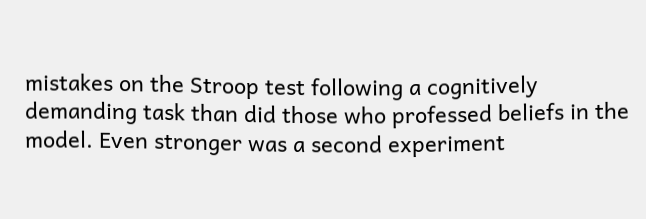mistakes on the Stroop test following a cognitively demanding task than did those who professed beliefs in the model. Even stronger was a second experiment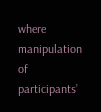where manipulation of participants’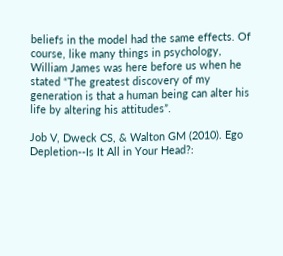beliefs in the model had the same effects. Of course, like many things in psychology, William James was here before us when he stated “The greatest discovery of my generation is that a human being can alter his life by altering his attitudes”.

Job V, Dweck CS, & Walton GM (2010). Ego Depletion--Is It All in Your Head?: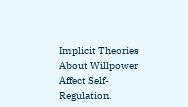Implicit Theories About Willpower Affect Self-Regulation.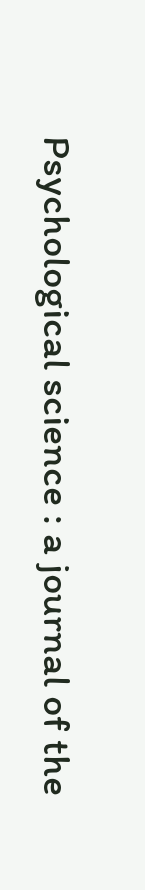Psychological science : a journal of the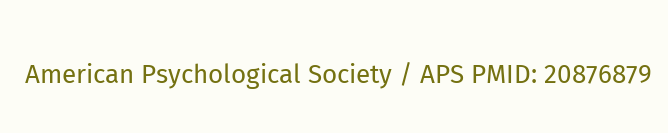American Psychological Society / APS PMID: 20876879